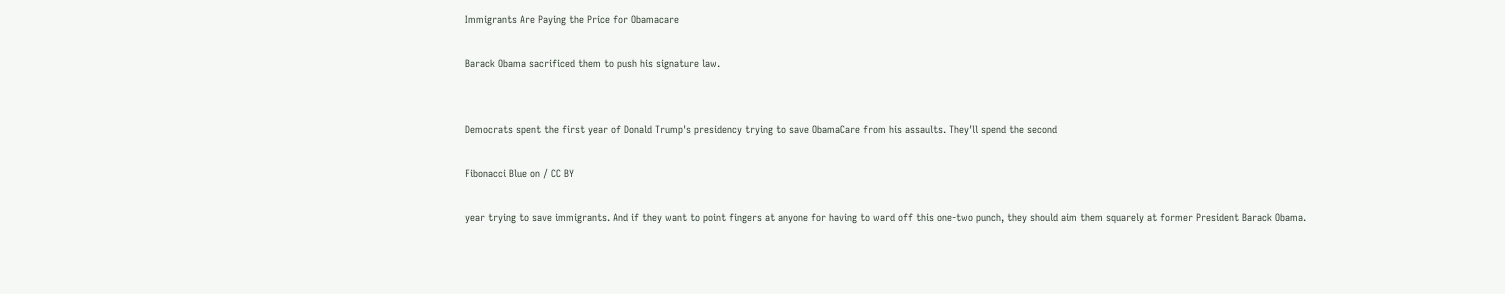Immigrants Are Paying the Price for Obamacare

Barack Obama sacrificed them to push his signature law.


Democrats spent the first year of Donald Trump's presidency trying to save ObamaCare from his assaults. They'll spend the second

Fibonacci Blue on / CC BY

year trying to save immigrants. And if they want to point fingers at anyone for having to ward off this one-two punch, they should aim them squarely at former President Barack Obama.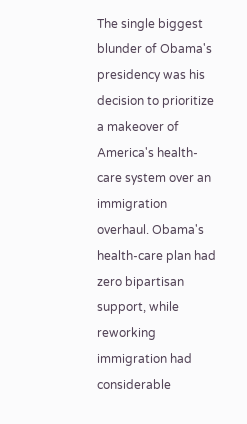The single biggest blunder of Obama's presidency was his decision to prioritize a makeover of America's health-care system over an immigration overhaul. Obama's health-care plan had zero bipartisan support, while reworking immigration had considerable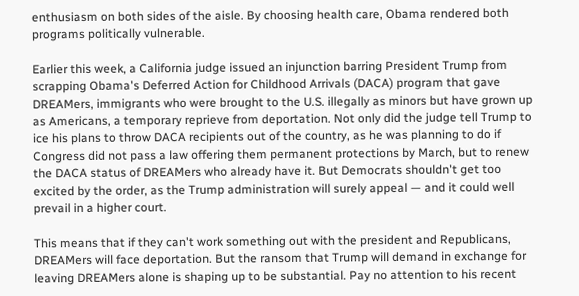enthusiasm on both sides of the aisle. By choosing health care, Obama rendered both programs politically vulnerable.

Earlier this week, a California judge issued an injunction barring President Trump from scrapping Obama's Deferred Action for Childhood Arrivals (DACA) program that gave DREAMers, immigrants who were brought to the U.S. illegally as minors but have grown up as Americans, a temporary reprieve from deportation. Not only did the judge tell Trump to ice his plans to throw DACA recipients out of the country, as he was planning to do if Congress did not pass a law offering them permanent protections by March, but to renew the DACA status of DREAMers who already have it. But Democrats shouldn't get too excited by the order, as the Trump administration will surely appeal — and it could well prevail in a higher court.

This means that if they can't work something out with the president and Republicans, DREAMers will face deportation. But the ransom that Trump will demand in exchange for leaving DREAMers alone is shaping up to be substantial. Pay no attention to his recent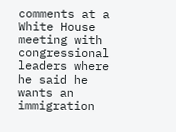comments at a White House meeting with congressional leaders where he said he wants an immigration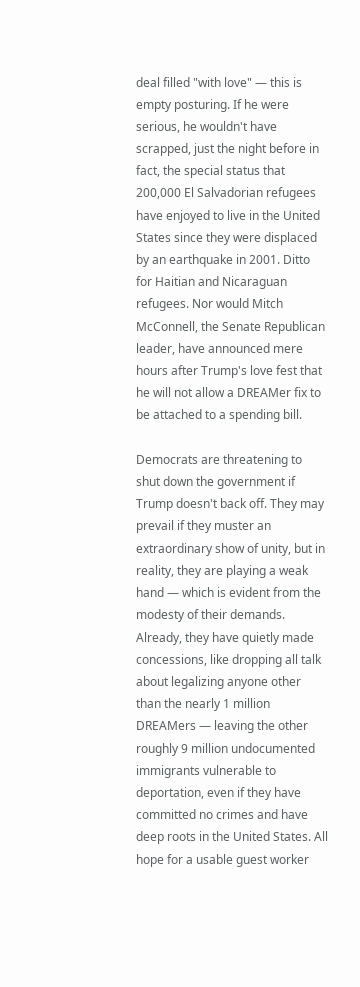deal filled "with love" — this is empty posturing. If he were serious, he wouldn't have scrapped, just the night before in fact, the special status that 200,000 El Salvadorian refugees have enjoyed to live in the United States since they were displaced by an earthquake in 2001. Ditto for Haitian and Nicaraguan refugees. Nor would Mitch McConnell, the Senate Republican leader, have announced mere hours after Trump's love fest that he will not allow a DREAMer fix to be attached to a spending bill.

Democrats are threatening to shut down the government if Trump doesn't back off. They may prevail if they muster an extraordinary show of unity, but in reality, they are playing a weak hand — which is evident from the modesty of their demands. Already, they have quietly made concessions, like dropping all talk about legalizing anyone other than the nearly 1 million DREAMers — leaving the other roughly 9 million undocumented immigrants vulnerable to deportation, even if they have committed no crimes and have deep roots in the United States. All hope for a usable guest worker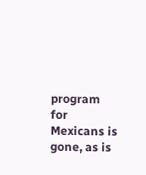program for Mexicans is gone, as is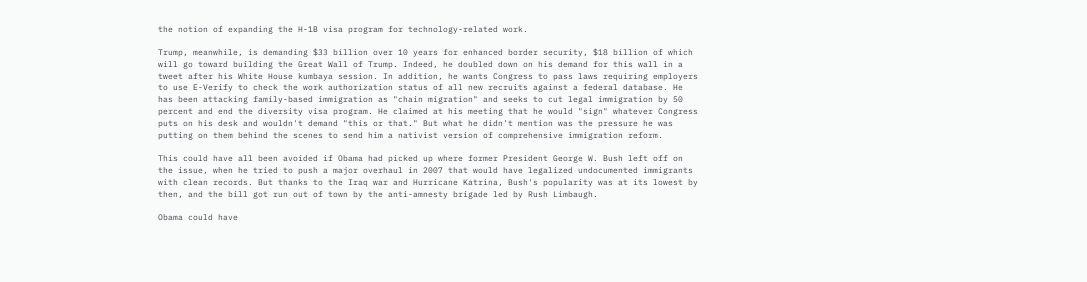the notion of expanding the H-1B visa program for technology-related work.

Trump, meanwhile, is demanding $33 billion over 10 years for enhanced border security, $18 billion of which will go toward building the Great Wall of Trump. Indeed, he doubled down on his demand for this wall in a tweet after his White House kumbaya session. In addition, he wants Congress to pass laws requiring employers to use E-Verify to check the work authorization status of all new recruits against a federal database. He has been attacking family-based immigration as "chain migration" and seeks to cut legal immigration by 50 percent and end the diversity visa program. He claimed at his meeting that he would "sign" whatever Congress puts on his desk and wouldn't demand "this or that." But what he didn't mention was the pressure he was putting on them behind the scenes to send him a nativist version of comprehensive immigration reform.

This could have all been avoided if Obama had picked up where former President George W. Bush left off on the issue, when he tried to push a major overhaul in 2007 that would have legalized undocumented immigrants with clean records. But thanks to the Iraq war and Hurricane Katrina, Bush's popularity was at its lowest by then, and the bill got run out of town by the anti-amnesty brigade led by Rush Limbaugh.

Obama could have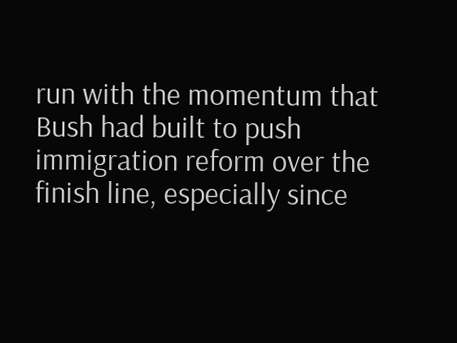run with the momentum that Bush had built to push immigration reform over the finish line, especially since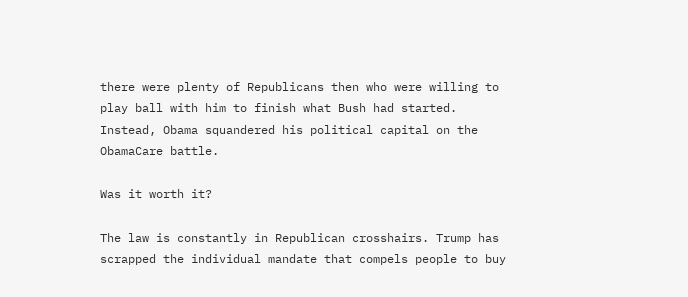there were plenty of Republicans then who were willing to play ball with him to finish what Bush had started. Instead, Obama squandered his political capital on the ObamaCare battle.

Was it worth it?

The law is constantly in Republican crosshairs. Trump has scrapped the individual mandate that compels people to buy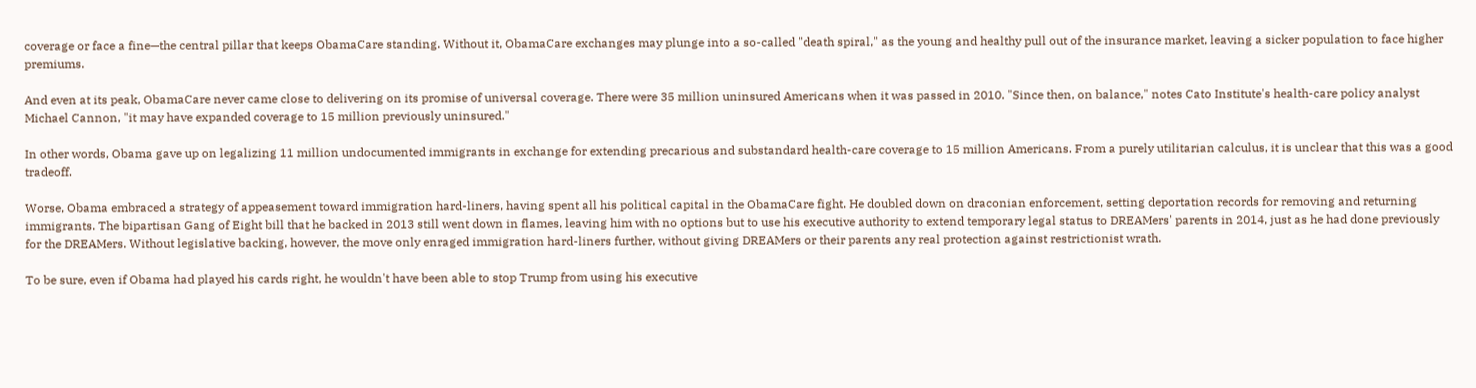coverage or face a fine—the central pillar that keeps ObamaCare standing. Without it, ObamaCare exchanges may plunge into a so-called "death spiral," as the young and healthy pull out of the insurance market, leaving a sicker population to face higher premiums.

And even at its peak, ObamaCare never came close to delivering on its promise of universal coverage. There were 35 million uninsured Americans when it was passed in 2010. "Since then, on balance," notes Cato Institute's health-care policy analyst Michael Cannon, "it may have expanded coverage to 15 million previously uninsured."

In other words, Obama gave up on legalizing 11 million undocumented immigrants in exchange for extending precarious and substandard health-care coverage to 15 million Americans. From a purely utilitarian calculus, it is unclear that this was a good tradeoff.

Worse, Obama embraced a strategy of appeasement toward immigration hard-liners, having spent all his political capital in the ObamaCare fight. He doubled down on draconian enforcement, setting deportation records for removing and returning immigrants. The bipartisan Gang of Eight bill that he backed in 2013 still went down in flames, leaving him with no options but to use his executive authority to extend temporary legal status to DREAMers' parents in 2014, just as he had done previously for the DREAMers. Without legislative backing, however, the move only enraged immigration hard-liners further, without giving DREAMers or their parents any real protection against restrictionist wrath.

To be sure, even if Obama had played his cards right, he wouldn't have been able to stop Trump from using his executive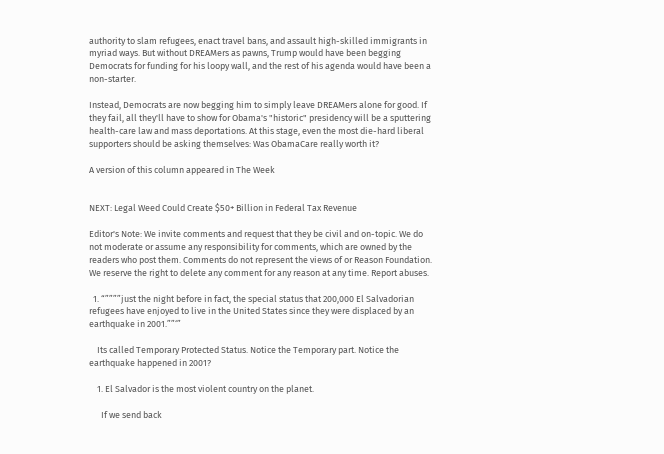authority to slam refugees, enact travel bans, and assault high-skilled immigrants in myriad ways. But without DREAMers as pawns, Trump would have been begging Democrats for funding for his loopy wall, and the rest of his agenda would have been a non-starter.

Instead, Democrats are now begging him to simply leave DREAMers alone for good. If they fail, all they'll have to show for Obama's "historic" presidency will be a sputtering health-care law and mass deportations. At this stage, even the most die-hard liberal supporters should be asking themselves: Was ObamaCare really worth it?

A version of this column appeared in The Week


NEXT: Legal Weed Could Create $50+ Billion in Federal Tax Revenue

Editor's Note: We invite comments and request that they be civil and on-topic. We do not moderate or assume any responsibility for comments, which are owned by the readers who post them. Comments do not represent the views of or Reason Foundation. We reserve the right to delete any comment for any reason at any time. Report abuses.

  1. “””””just the night before in fact, the special status that 200,000 El Salvadorian refugees have enjoyed to live in the United States since they were displaced by an earthquake in 2001.””‘”

    Its called Temporary Protected Status. Notice the Temporary part. Notice the earthquake happened in 2001?

    1. El Salvador is the most violent country on the planet.

      If we send back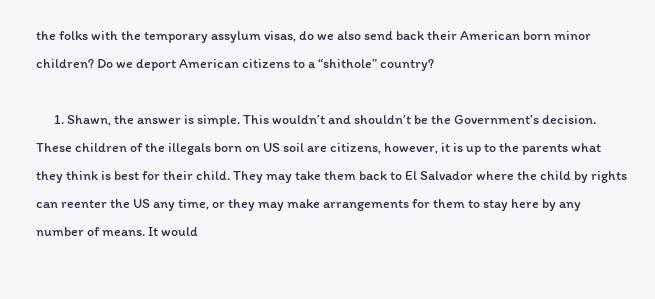the folks with the temporary assylum visas, do we also send back their American born minor children? Do we deport American citizens to a “shithole” country?

      1. Shawn, the answer is simple. This wouldn’t and shouldn’t be the Government’s decision. These children of the illegals born on US soil are citizens, however, it is up to the parents what they think is best for their child. They may take them back to El Salvador where the child by rights can reenter the US any time, or they may make arrangements for them to stay here by any number of means. It would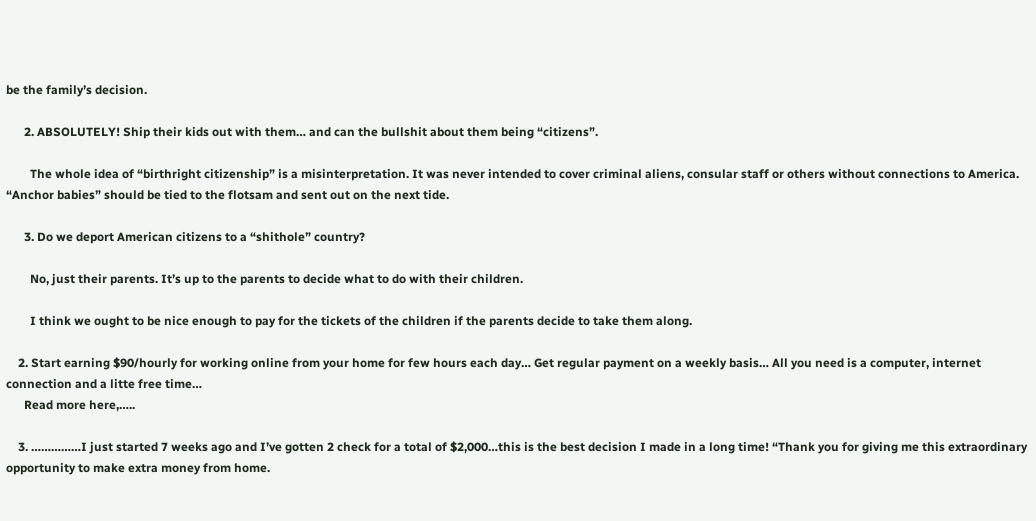be the family’s decision.

      2. ABSOLUTELY! Ship their kids out with them… and can the bullshit about them being “citizens”.

        The whole idea of “birthright citizenship” is a misinterpretation. It was never intended to cover criminal aliens, consular staff or others without connections to America. “Anchor babies” should be tied to the flotsam and sent out on the next tide.

      3. Do we deport American citizens to a “shithole” country?

        No, just their parents. It’s up to the parents to decide what to do with their children.

        I think we ought to be nice enough to pay for the tickets of the children if the parents decide to take them along.

    2. Start earning $90/hourly for working online from your home for few hours each day… Get regular payment on a weekly basis… All you need is a computer, internet connection and a litte free time…
      Read more here,…..

    3. ……………I just started 7 weeks ago and I’ve gotten 2 check for a total of $2,000…this is the best decision I made in a long time! “Thank you for giving me this extraordinary opportunity to make extra money from home.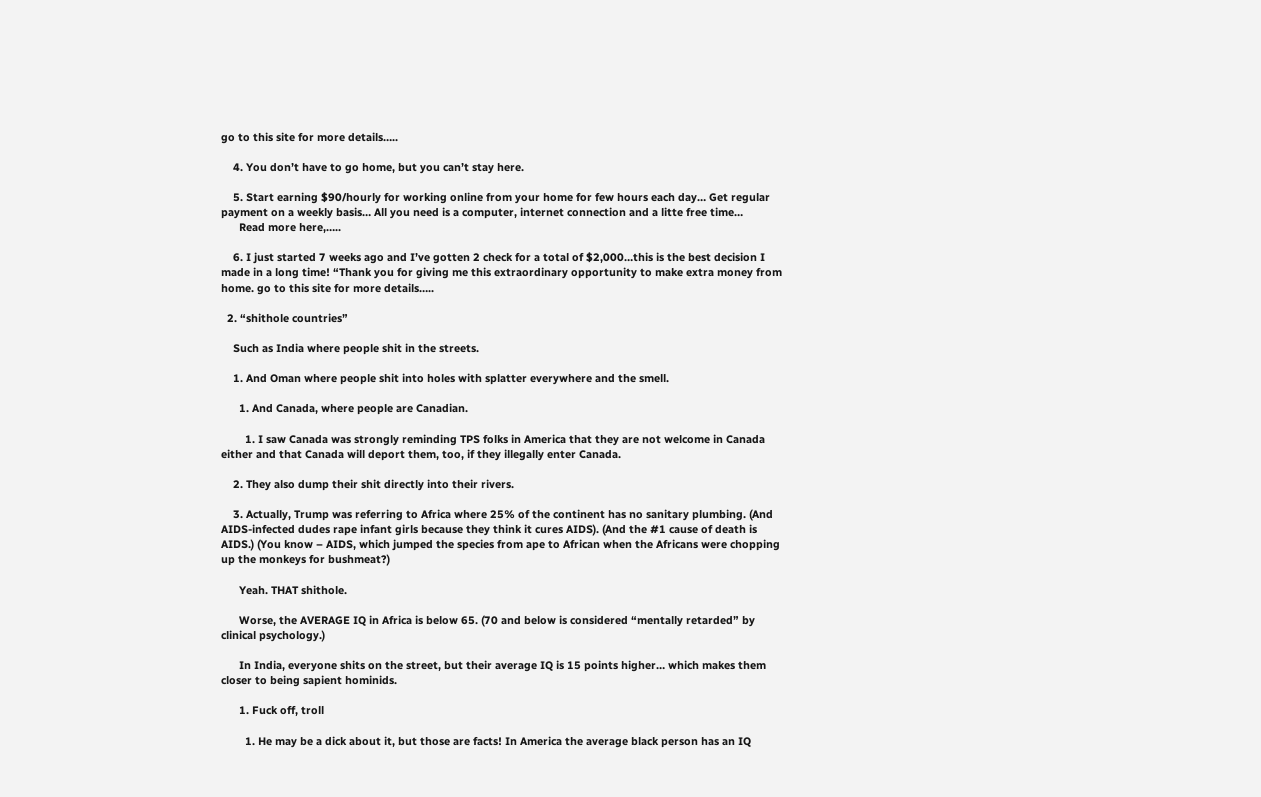go to this site for more details…..

    4. You don’t have to go home, but you can’t stay here.

    5. Start earning $90/hourly for working online from your home for few hours each day… Get regular payment on a weekly basis… All you need is a computer, internet connection and a litte free time…
      Read more here,…..

    6. I just started 7 weeks ago and I’ve gotten 2 check for a total of $2,000…this is the best decision I made in a long time! “Thank you for giving me this extraordinary opportunity to make extra money from home. go to this site for more details…..

  2. “shithole countries”

    Such as India where people shit in the streets.

    1. And Oman where people shit into holes with splatter everywhere and the smell.

      1. And Canada, where people are Canadian.

        1. I saw Canada was strongly reminding TPS folks in America that they are not welcome in Canada either and that Canada will deport them, too, if they illegally enter Canada.

    2. They also dump their shit directly into their rivers.

    3. Actually, Trump was referring to Africa where 25% of the continent has no sanitary plumbing. (And AIDS-infected dudes rape infant girls because they think it cures AIDS). (And the #1 cause of death is AIDS.) (You know – AIDS, which jumped the species from ape to African when the Africans were chopping up the monkeys for bushmeat?)

      Yeah. THAT shithole.

      Worse, the AVERAGE IQ in Africa is below 65. (70 and below is considered “mentally retarded” by clinical psychology.)

      In India, everyone shits on the street, but their average IQ is 15 points higher… which makes them closer to being sapient hominids.

      1. Fuck off, troll

        1. He may be a dick about it, but those are facts! In America the average black person has an IQ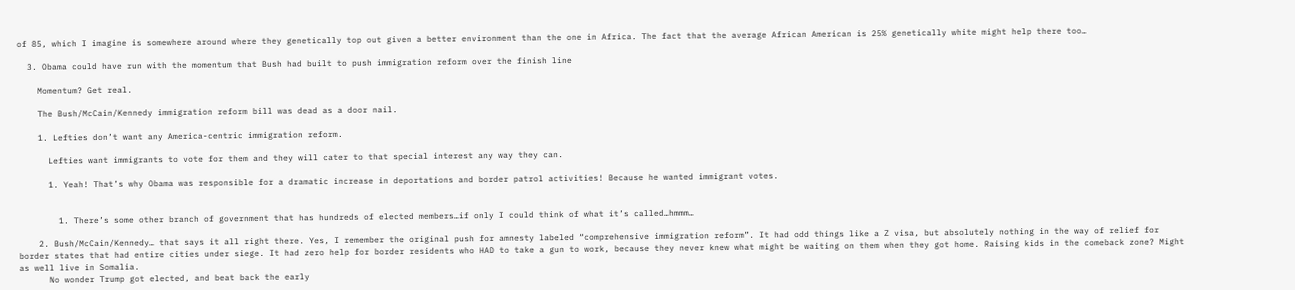of 85, which I imagine is somewhere around where they genetically top out given a better environment than the one in Africa. The fact that the average African American is 25% genetically white might help there too…

  3. Obama could have run with the momentum that Bush had built to push immigration reform over the finish line

    Momentum? Get real.

    The Bush/McCain/Kennedy immigration reform bill was dead as a door nail.

    1. Lefties don’t want any America-centric immigration reform.

      Lefties want immigrants to vote for them and they will cater to that special interest any way they can.

      1. Yeah! That’s why Obama was responsible for a dramatic increase in deportations and border patrol activities! Because he wanted immigrant votes.


        1. There’s some other branch of government that has hundreds of elected members…if only I could think of what it’s called…hmmm…

    2. Bush/McCain/Kennedy… that says it all right there. Yes, I remember the original push for amnesty labeled “comprehensive immigration reform”. It had odd things like a Z visa, but absolutely nothing in the way of relief for border states that had entire cities under siege. It had zero help for border residents who HAD to take a gun to work, because they never knew what might be waiting on them when they got home. Raising kids in the comeback zone? Might as well live in Somalia.
      No wonder Trump got elected, and beat back the early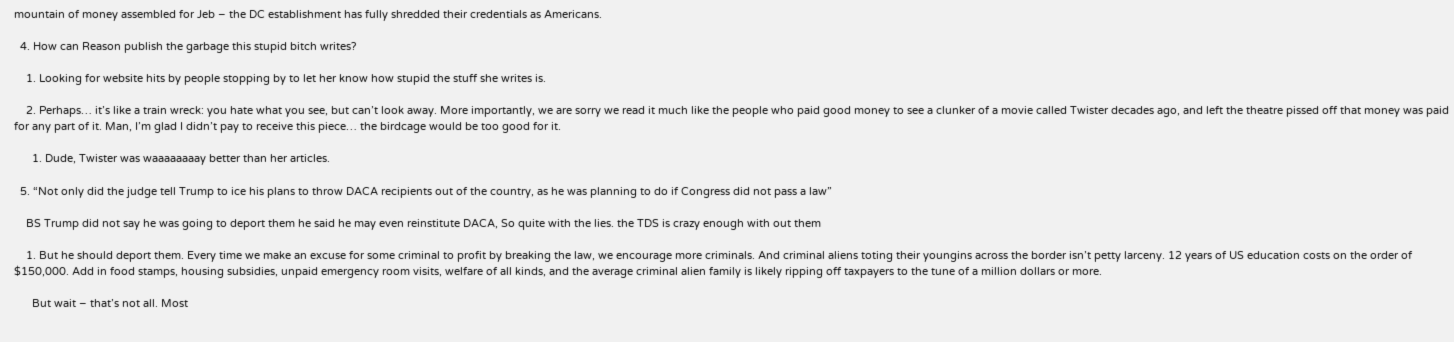mountain of money assembled for Jeb – the DC establishment has fully shredded their credentials as Americans.

  4. How can Reason publish the garbage this stupid bitch writes?

    1. Looking for website hits by people stopping by to let her know how stupid the stuff she writes is.

    2. Perhaps… it’s like a train wreck: you hate what you see, but can’t look away. More importantly, we are sorry we read it much like the people who paid good money to see a clunker of a movie called Twister decades ago, and left the theatre pissed off that money was paid for any part of it. Man, I’m glad I didn’t pay to receive this piece… the birdcage would be too good for it.

      1. Dude, Twister was waaaaaaaay better than her articles.

  5. “Not only did the judge tell Trump to ice his plans to throw DACA recipients out of the country, as he was planning to do if Congress did not pass a law”

    BS Trump did not say he was going to deport them he said he may even reinstitute DACA, So quite with the lies. the TDS is crazy enough with out them

    1. But he should deport them. Every time we make an excuse for some criminal to profit by breaking the law, we encourage more criminals. And criminal aliens toting their youngins across the border isn’t petty larceny. 12 years of US education costs on the order of $150,000. Add in food stamps, housing subsidies, unpaid emergency room visits, welfare of all kinds, and the average criminal alien family is likely ripping off taxpayers to the tune of a million dollars or more.

      But wait – that’s not all. Most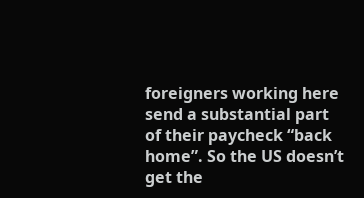foreigners working here send a substantial part of their paycheck “back home”. So the US doesn’t get the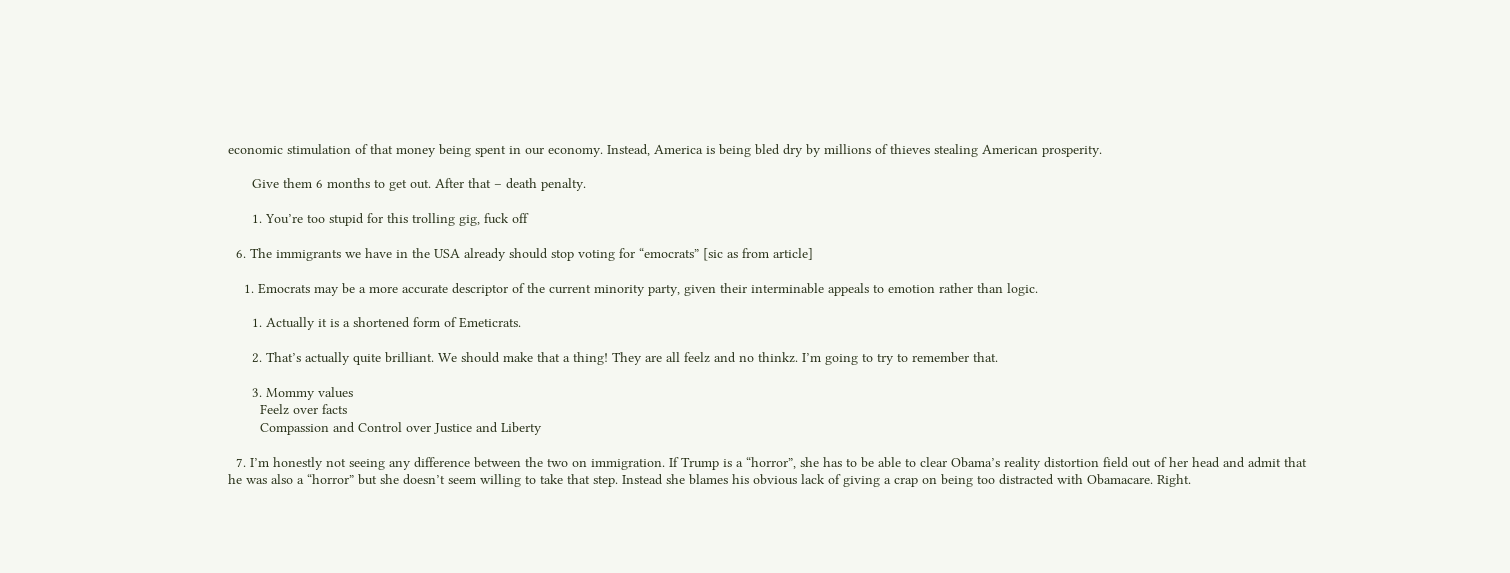economic stimulation of that money being spent in our economy. Instead, America is being bled dry by millions of thieves stealing American prosperity.

      Give them 6 months to get out. After that – death penalty.

      1. You’re too stupid for this trolling gig, fuck off

  6. The immigrants we have in the USA already should stop voting for “emocrats” [sic as from article]

    1. Emocrats may be a more accurate descriptor of the current minority party, given their interminable appeals to emotion rather than logic.

      1. Actually it is a shortened form of Emeticrats.

      2. That’s actually quite brilliant. We should make that a thing! They are all feelz and no thinkz. I’m going to try to remember that.

      3. Mommy values
        Feelz over facts
        Compassion and Control over Justice and Liberty

  7. I’m honestly not seeing any difference between the two on immigration. If Trump is a “horror”, she has to be able to clear Obama’s reality distortion field out of her head and admit that he was also a “horror” but she doesn’t seem willing to take that step. Instead she blames his obvious lack of giving a crap on being too distracted with Obamacare. Right.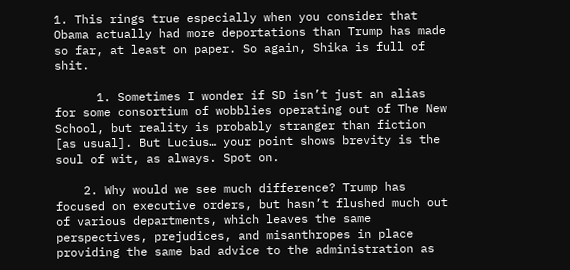1. This rings true especially when you consider that Obama actually had more deportations than Trump has made so far, at least on paper. So again, Shika is full of shit.

      1. Sometimes I wonder if SD isn’t just an alias for some consortium of wobblies operating out of The New School, but reality is probably stranger than fiction [as usual]. But Lucius… your point shows brevity is the soul of wit, as always. Spot on.

    2. Why would we see much difference? Trump has focused on executive orders, but hasn’t flushed much out of various departments, which leaves the same perspectives, prejudices, and misanthropes in place providing the same bad advice to the administration as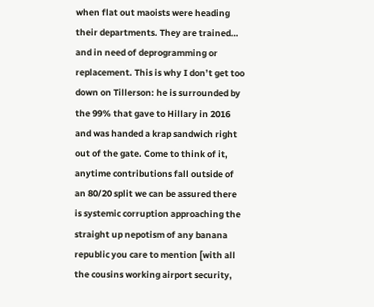when flat out maoists were heading their departments. They are trained… and in need of deprogramming or replacement. This is why I don’t get too down on Tillerson: he is surrounded by the 99% that gave to Hillary in 2016 and was handed a krap sandwich right out of the gate. Come to think of it, anytime contributions fall outside of an 80/20 split we can be assured there is systemic corruption approaching the straight up nepotism of any banana republic you care to mention [with all the cousins working airport security,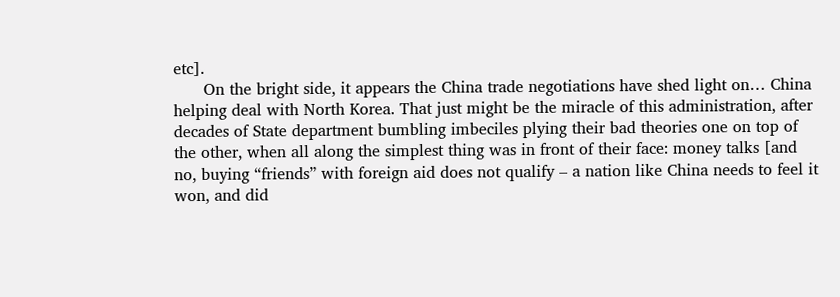etc].
      On the bright side, it appears the China trade negotiations have shed light on… China helping deal with North Korea. That just might be the miracle of this administration, after decades of State department bumbling imbeciles plying their bad theories one on top of the other, when all along the simplest thing was in front of their face: money talks [and no, buying “friends” with foreign aid does not qualify – a nation like China needs to feel it won, and did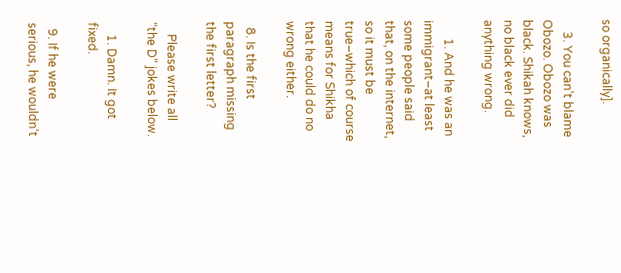so organically].

    3. You can’t blame Obozo. Obozo was black. Shikah knows, no black ever did anything wrong.

      1. And he was an immigrant–at least some people said that, on the internet, so it must be true–which of course means for Shikha that he could do no wrong either.

  8. Is the first paragraph missing the first letter?

    Please write all “the D” jokes below.

    1. Damn. It got fixed.

  9. If he were serious, he wouldn’t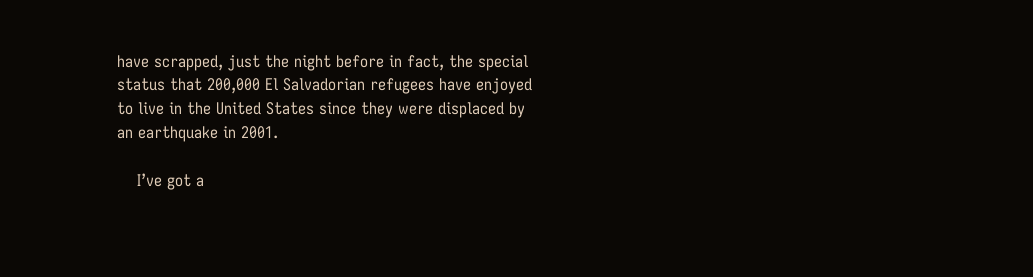have scrapped, just the night before in fact, the special status that 200,000 El Salvadorian refugees have enjoyed to live in the United States since they were displaced by an earthquake in 2001.

    I’ve got a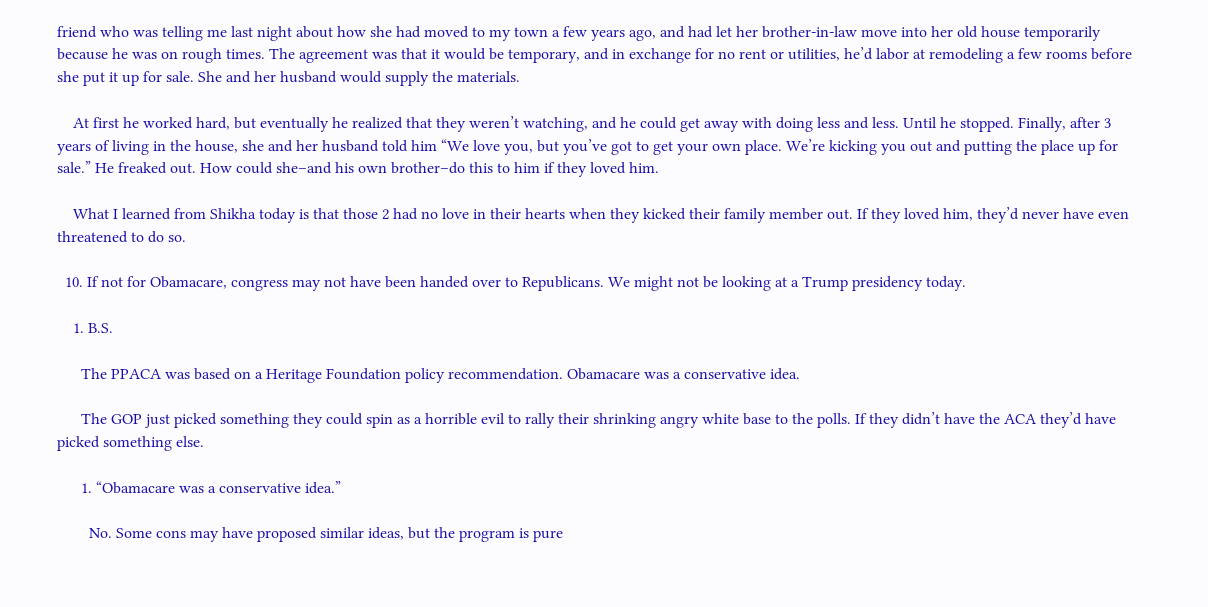friend who was telling me last night about how she had moved to my town a few years ago, and had let her brother-in-law move into her old house temporarily because he was on rough times. The agreement was that it would be temporary, and in exchange for no rent or utilities, he’d labor at remodeling a few rooms before she put it up for sale. She and her husband would supply the materials.

    At first he worked hard, but eventually he realized that they weren’t watching, and he could get away with doing less and less. Until he stopped. Finally, after 3 years of living in the house, she and her husband told him “We love you, but you’ve got to get your own place. We’re kicking you out and putting the place up for sale.” He freaked out. How could she–and his own brother–do this to him if they loved him.

    What I learned from Shikha today is that those 2 had no love in their hearts when they kicked their family member out. If they loved him, they’d never have even threatened to do so.

  10. If not for Obamacare, congress may not have been handed over to Republicans. We might not be looking at a Trump presidency today.

    1. B.S.

      The PPACA was based on a Heritage Foundation policy recommendation. Obamacare was a conservative idea.

      The GOP just picked something they could spin as a horrible evil to rally their shrinking angry white base to the polls. If they didn’t have the ACA they’d have picked something else.

      1. “Obamacare was a conservative idea.”

        No. Some cons may have proposed similar ideas, but the program is pure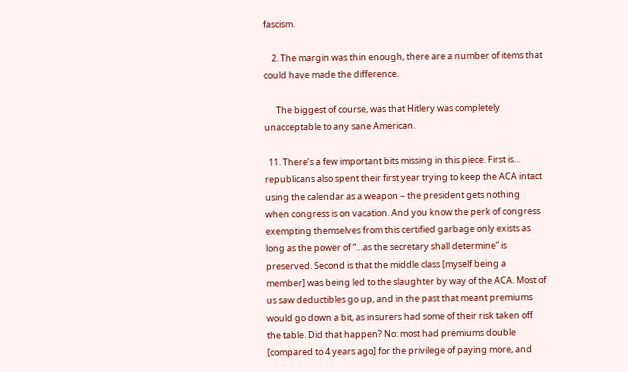fascism.

    2. The margin was thin enough, there are a number of items that could have made the difference.

      The biggest of course, was that Hitlery was completely unacceptable to any sane American.

  11. There’s a few important bits missing in this piece. First is… republicans also spent their first year trying to keep the ACA intact using the calendar as a weapon – the president gets nothing when congress is on vacation. And you know the perk of congress exempting themselves from this certified garbage only exists as long as the power of “…as the secretary shall determine” is preserved. Second is that the middle class [myself being a member] was being led to the slaughter by way of the ACA. Most of us saw deductibles go up, and in the past that meant premiums would go down a bit, as insurers had some of their risk taken off the table. Did that happen? No: most had premiums double [compared to 4 years ago] for the privilege of paying more, and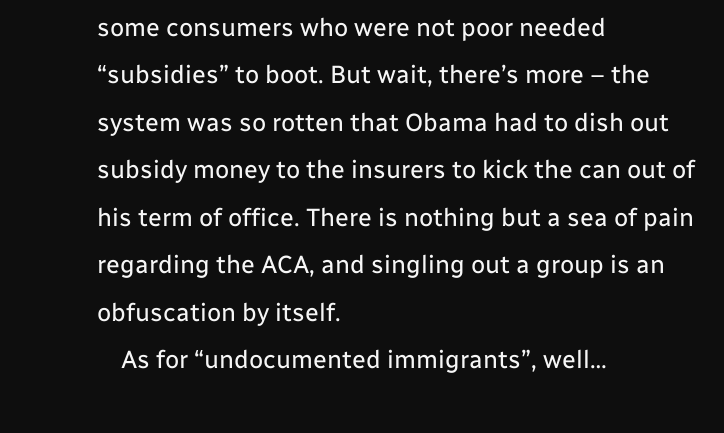some consumers who were not poor needed “subsidies” to boot. But wait, there’s more – the system was so rotten that Obama had to dish out subsidy money to the insurers to kick the can out of his term of office. There is nothing but a sea of pain regarding the ACA, and singling out a group is an obfuscation by itself.
    As for “undocumented immigrants”, well…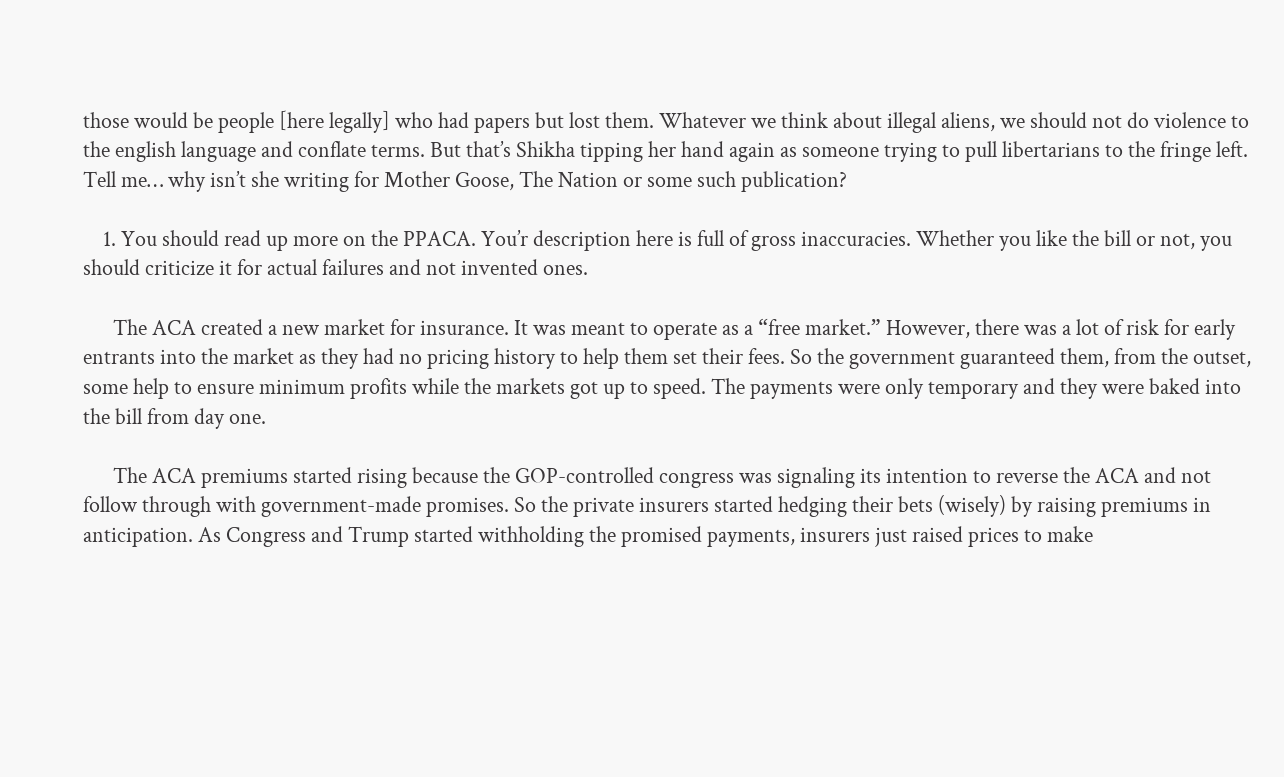those would be people [here legally] who had papers but lost them. Whatever we think about illegal aliens, we should not do violence to the english language and conflate terms. But that’s Shikha tipping her hand again as someone trying to pull libertarians to the fringe left. Tell me… why isn’t she writing for Mother Goose, The Nation or some such publication?

    1. You should read up more on the PPACA. You’r description here is full of gross inaccuracies. Whether you like the bill or not, you should criticize it for actual failures and not invented ones.

      The ACA created a new market for insurance. It was meant to operate as a “free market.” However, there was a lot of risk for early entrants into the market as they had no pricing history to help them set their fees. So the government guaranteed them, from the outset, some help to ensure minimum profits while the markets got up to speed. The payments were only temporary and they were baked into the bill from day one.

      The ACA premiums started rising because the GOP-controlled congress was signaling its intention to reverse the ACA and not follow through with government-made promises. So the private insurers started hedging their bets (wisely) by raising premiums in anticipation. As Congress and Trump started withholding the promised payments, insurers just raised prices to make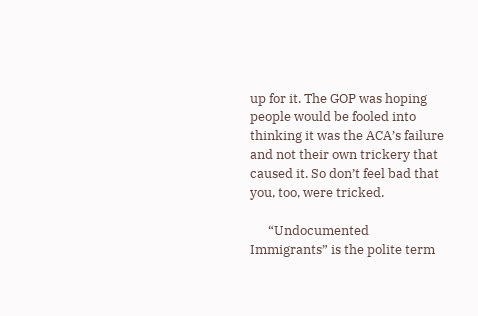up for it. The GOP was hoping people would be fooled into thinking it was the ACA’s failure and not their own trickery that caused it. So don’t feel bad that you, too, were tricked.

      “Undocumented Immigrants” is the polite term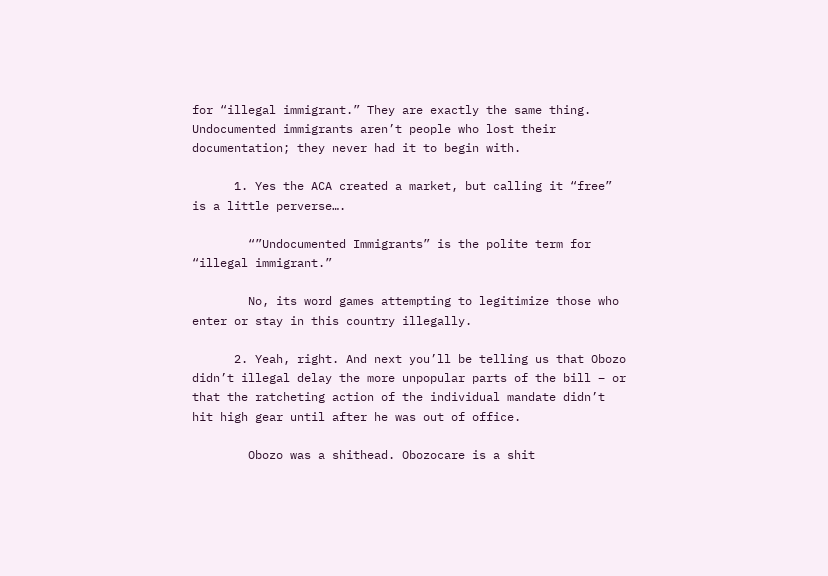for “illegal immigrant.” They are exactly the same thing. Undocumented immigrants aren’t people who lost their documentation; they never had it to begin with.

      1. Yes the ACA created a market, but calling it “free” is a little perverse….

        “”Undocumented Immigrants” is the polite term for “illegal immigrant.”

        No, its word games attempting to legitimize those who enter or stay in this country illegally.

      2. Yeah, right. And next you’ll be telling us that Obozo didn’t illegal delay the more unpopular parts of the bill – or that the ratcheting action of the individual mandate didn’t hit high gear until after he was out of office.

        Obozo was a shithead. Obozocare is a shit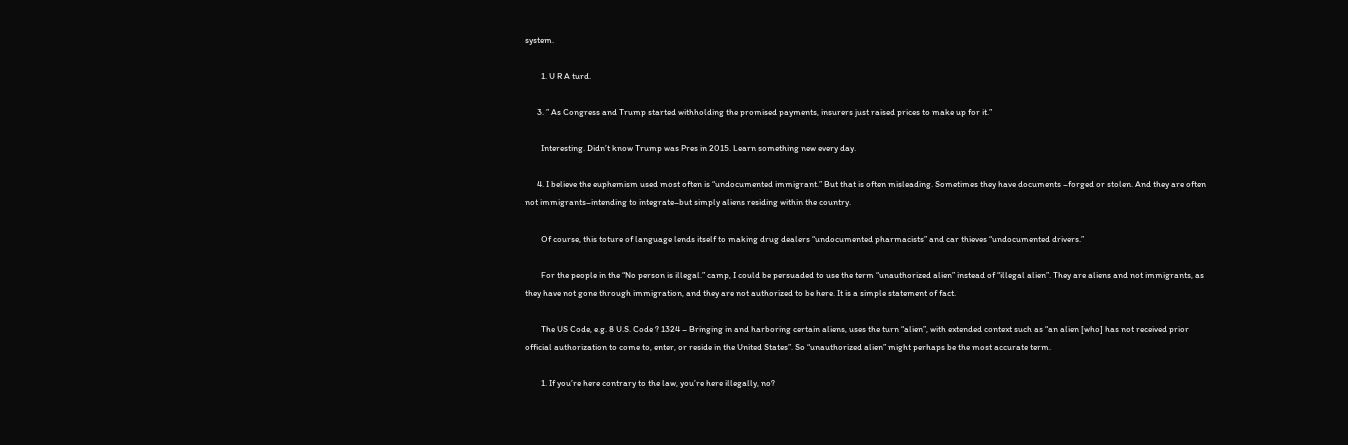system.

        1. U R A turd.

      3. ” As Congress and Trump started withholding the promised payments, insurers just raised prices to make up for it.”

        Interesting. Didn’t know Trump was Pres in 2015. Learn something new every day.

      4. I believe the euphemism used most often is “undocumented immigrant.” But that is often misleading. Sometimes they have documents –forged or stolen. And they are often not immigrants–intending to integrate–but simply aliens residing within the country.

        Of course, this toture of language lends itself to making drug dealers “undocumented pharmacists” and car thieves “undocumented drivers.”

        For the people in the “No person is illegal.” camp, I could be persuaded to use the term “unauthorized alien” instead of “illegal alien”. They are aliens and not immigrants, as they have not gone through immigration, and they are not authorized to be here. It is a simple statement of fact.

        The US Code, e.g. 8 U.S. Code ? 1324 – Bringing in and harboring certain aliens, uses the turn “alien”, with extended context such as “an alien [who] has not received prior official authorization to come to, enter, or reside in the United States”. So “unauthorized alien” might perhaps be the most accurate term.

        1. If you’re here contrary to the law, you’re here illegally, no?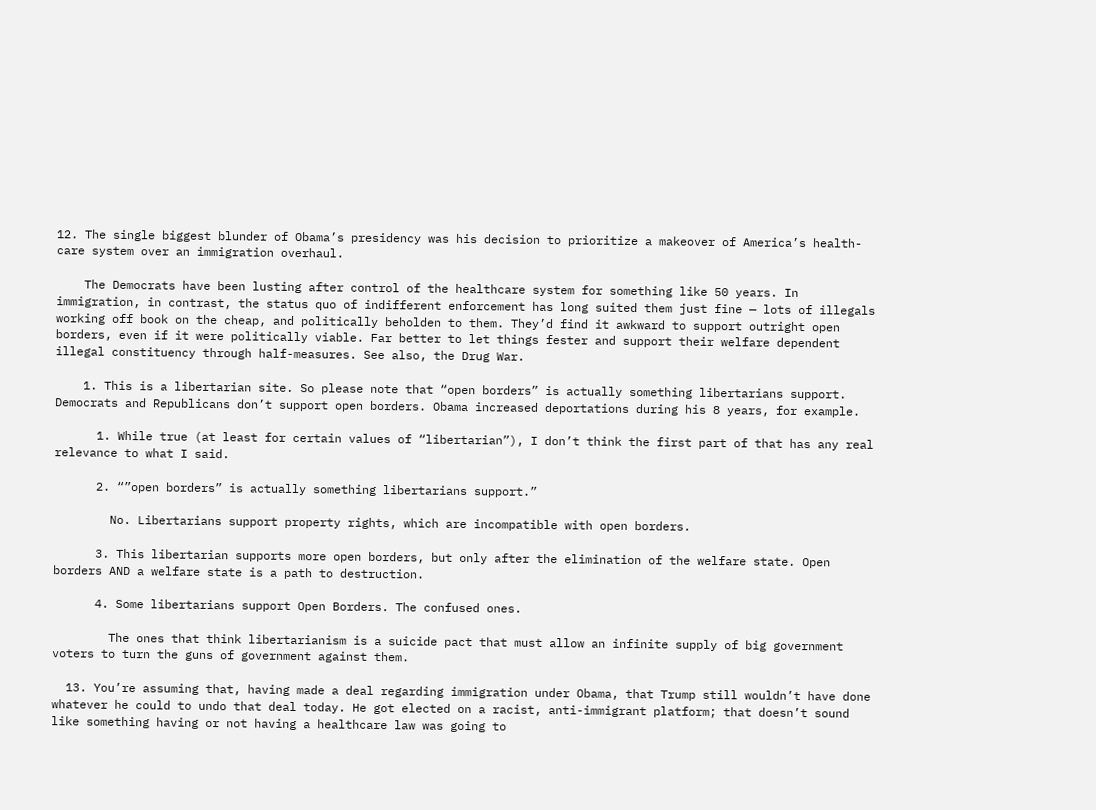12. The single biggest blunder of Obama’s presidency was his decision to prioritize a makeover of America’s health-care system over an immigration overhaul.

    The Democrats have been lusting after control of the healthcare system for something like 50 years. In immigration, in contrast, the status quo of indifferent enforcement has long suited them just fine — lots of illegals working off book on the cheap, and politically beholden to them. They’d find it awkward to support outright open borders, even if it were politically viable. Far better to let things fester and support their welfare dependent illegal constituency through half-measures. See also, the Drug War.

    1. This is a libertarian site. So please note that “open borders” is actually something libertarians support. Democrats and Republicans don’t support open borders. Obama increased deportations during his 8 years, for example.

      1. While true (at least for certain values of “libertarian”), I don’t think the first part of that has any real relevance to what I said.

      2. “”open borders” is actually something libertarians support.”

        No. Libertarians support property rights, which are incompatible with open borders.

      3. This libertarian supports more open borders, but only after the elimination of the welfare state. Open borders AND a welfare state is a path to destruction.

      4. Some libertarians support Open Borders. The confused ones.

        The ones that think libertarianism is a suicide pact that must allow an infinite supply of big government voters to turn the guns of government against them.

  13. You’re assuming that, having made a deal regarding immigration under Obama, that Trump still wouldn’t have done whatever he could to undo that deal today. He got elected on a racist, anti-immigrant platform; that doesn’t sound like something having or not having a healthcare law was going to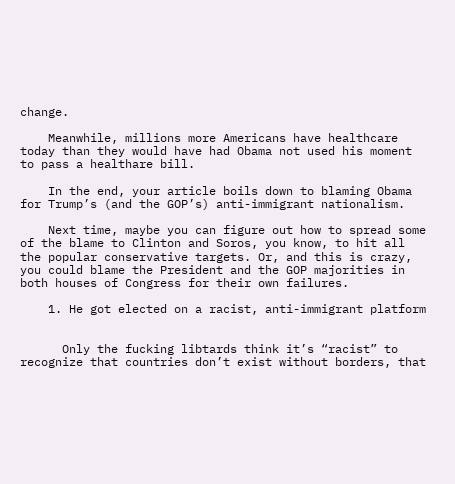change.

    Meanwhile, millions more Americans have healthcare today than they would have had Obama not used his moment to pass a healthare bill.

    In the end, your article boils down to blaming Obama for Trump’s (and the GOP’s) anti-immigrant nationalism.

    Next time, maybe you can figure out how to spread some of the blame to Clinton and Soros, you know, to hit all the popular conservative targets. Or, and this is crazy, you could blame the President and the GOP majorities in both houses of Congress for their own failures.

    1. He got elected on a racist, anti-immigrant platform


      Only the fucking libtards think it’s “racist” to recognize that countries don’t exist without borders, that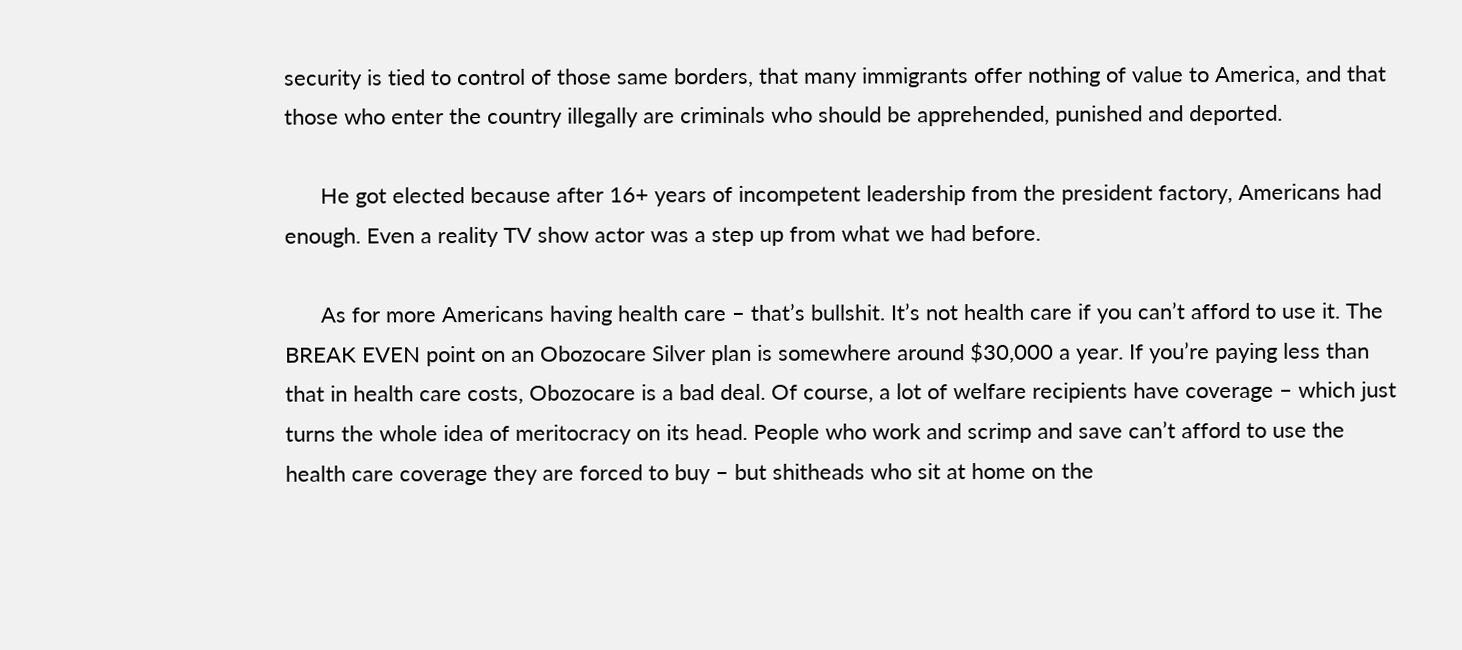security is tied to control of those same borders, that many immigrants offer nothing of value to America, and that those who enter the country illegally are criminals who should be apprehended, punished and deported.

      He got elected because after 16+ years of incompetent leadership from the president factory, Americans had enough. Even a reality TV show actor was a step up from what we had before.

      As for more Americans having health care – that’s bullshit. It’s not health care if you can’t afford to use it. The BREAK EVEN point on an Obozocare Silver plan is somewhere around $30,000 a year. If you’re paying less than that in health care costs, Obozocare is a bad deal. Of course, a lot of welfare recipients have coverage – which just turns the whole idea of meritocracy on its head. People who work and scrimp and save can’t afford to use the health care coverage they are forced to buy – but shitheads who sit at home on the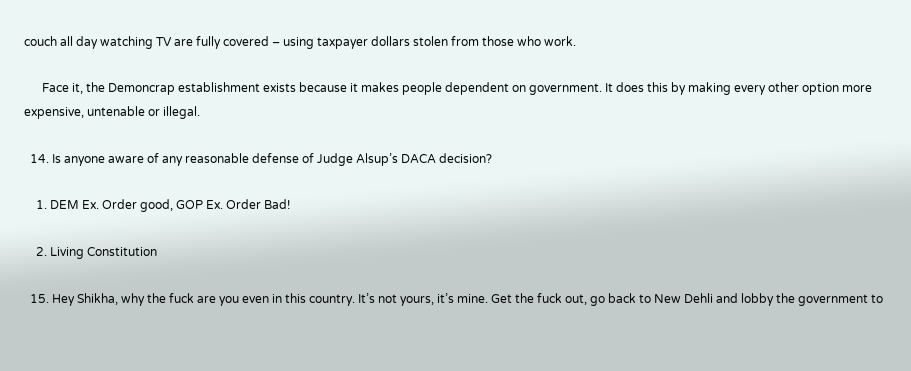couch all day watching TV are fully covered – using taxpayer dollars stolen from those who work.

      Face it, the Demoncrap establishment exists because it makes people dependent on government. It does this by making every other option more expensive, untenable or illegal.

  14. Is anyone aware of any reasonable defense of Judge Alsup’s DACA decision?

    1. DEM Ex. Order good, GOP Ex. Order Bad!

    2. Living Constitution

  15. Hey Shikha, why the fuck are you even in this country. It’s not yours, it’s mine. Get the fuck out, go back to New Dehli and lobby the government to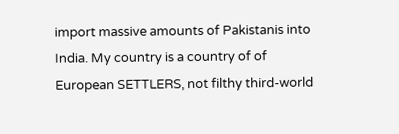import massive amounts of Pakistanis into India. My country is a country of of European SETTLERS, not filthy third-world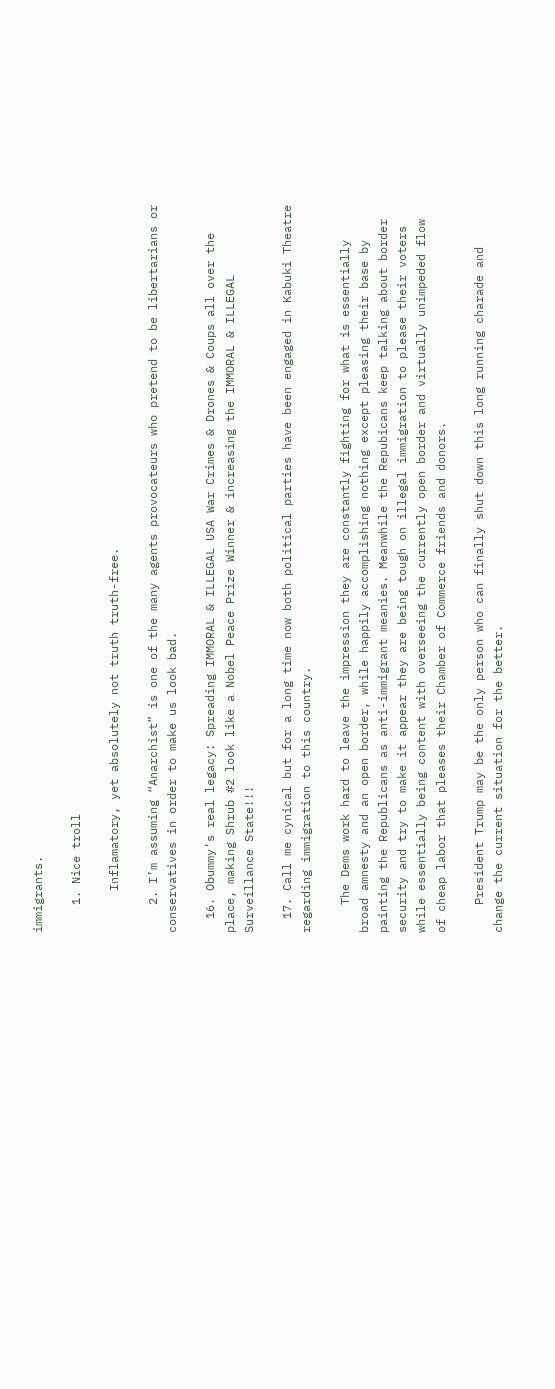immigrants.

    1. Nice troll

      Inflamatory, yet absolutely not truth truth-free.

    2. I’m assuming “Anarchist” is one of the many agents provocateurs who pretend to be libertarians or conservatives in order to make us look bad.

  16. Obummy’s real legacy: Spreading IMMORAL & ILLEGAL USA War Crimes & Drones & Coups all over the place, making Shrub #2 look like a Nobel Peace Prize Winner & increasing the IMMORAL & ILLEGAL Surveillance State!!!

  17. Call me cynical but for a long time now both political parties have been engaged in Kabuki Theatre regarding immigration to this country.

    The Dems work hard to leave the impression they are constantly fighting for what is essentially broad amnesty and an open border, while happily accomplishing nothing except pleasing their base by painting the Republicans as anti-immigrant meanies. Meanwhile the Repubicans keep talking about border security and try to make it appear they are being tough on illegal immigration to please their voters while essentially being content with overseeing the currently open border and virtually unimpeded flow of cheap labor that pleases their Chamber of Commerce friends and donors.

    President Trump may be the only person who can finally shut down this long running charade and change the current situation for the better.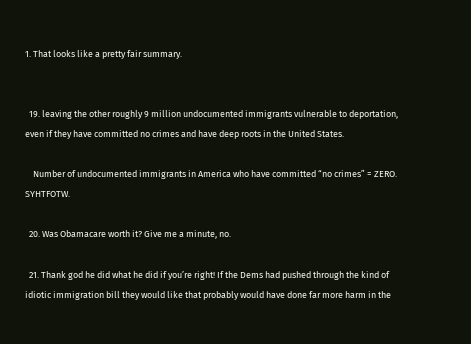1. That looks like a pretty fair summary.


  19. leaving the other roughly 9 million undocumented immigrants vulnerable to deportation, even if they have committed no crimes and have deep roots in the United States.

    Number of undocumented immigrants in America who have committed “no crimes” = ZERO. SYHTFOTW.

  20. Was Obamacare worth it? Give me a minute, no.

  21. Thank god he did what he did if you’re right! If the Dems had pushed through the kind of idiotic immigration bill they would like that probably would have done far more harm in the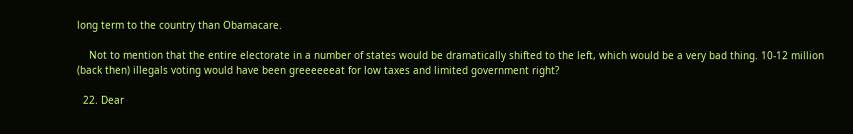long term to the country than Obamacare.

    Not to mention that the entire electorate in a number of states would be dramatically shifted to the left, which would be a very bad thing. 10-12 million (back then) illegals voting would have been greeeeeeat for low taxes and limited government right?

  22. Dear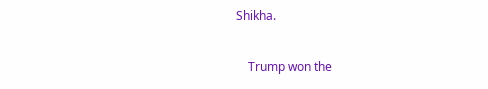Shikha.

    Trump won the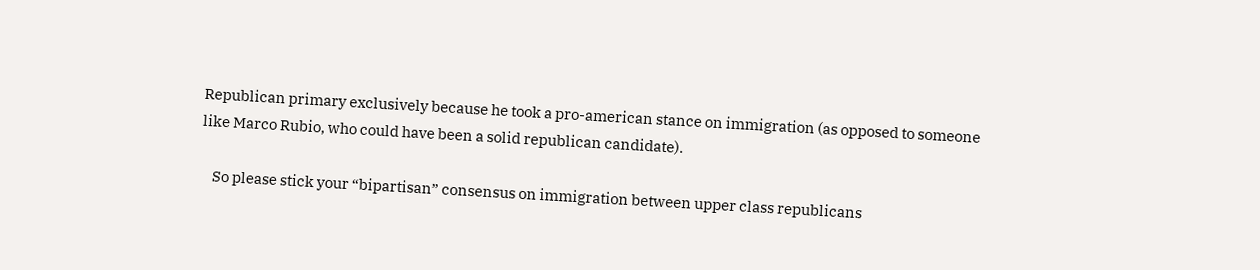Republican primary exclusively because he took a pro-american stance on immigration (as opposed to someone like Marco Rubio, who could have been a solid republican candidate).

    So please stick your “bipartisan” consensus on immigration between upper class republicans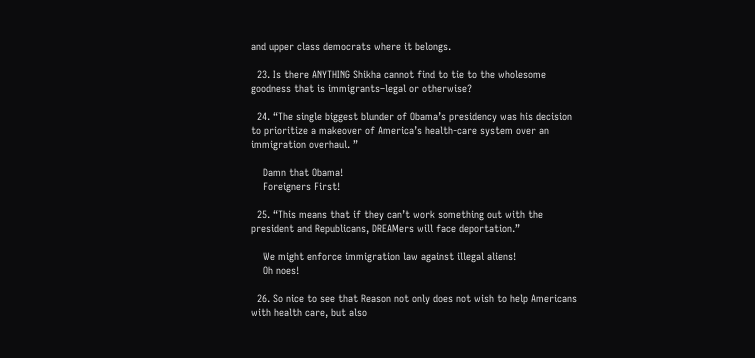and upper class democrats where it belongs.

  23. Is there ANYTHING Shikha cannot find to tie to the wholesome goodness that is immigrants–legal or otherwise?

  24. “The single biggest blunder of Obama’s presidency was his decision to prioritize a makeover of America’s health-care system over an immigration overhaul. ”

    Damn that Obama!
    Foreigners First!

  25. “This means that if they can’t work something out with the president and Republicans, DREAMers will face deportation.”

    We might enforce immigration law against illegal aliens!
    Oh noes!

  26. So nice to see that Reason not only does not wish to help Americans with health care, but also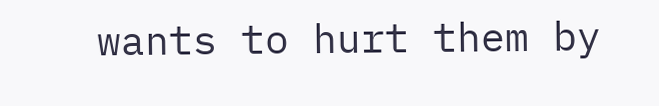wants to hurt them by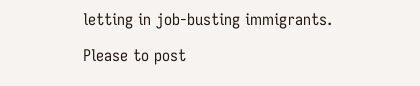letting in job-busting immigrants.

Please to post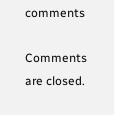comments

Comments are closed.